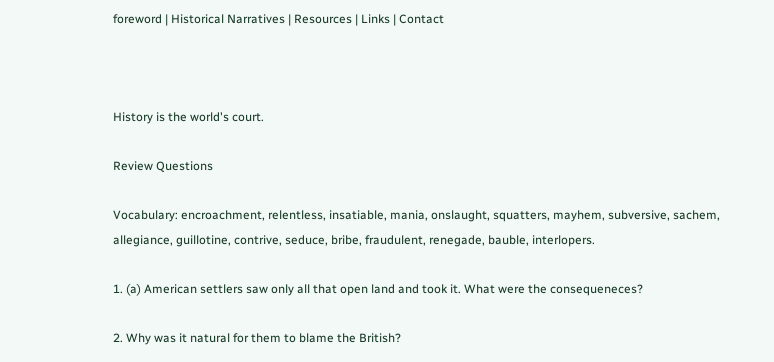foreword | Historical Narratives | Resources | Links | Contact



History is the world's court.

Review Questions

Vocabulary: encroachment, relentless, insatiable, mania, onslaught, squatters, mayhem, subversive, sachem, allegiance, guillotine, contrive, seduce, bribe, fraudulent, renegade, bauble, interlopers.

1. (a) American settlers saw only all that open land and took it. What were the consequeneces?

2. Why was it natural for them to blame the British?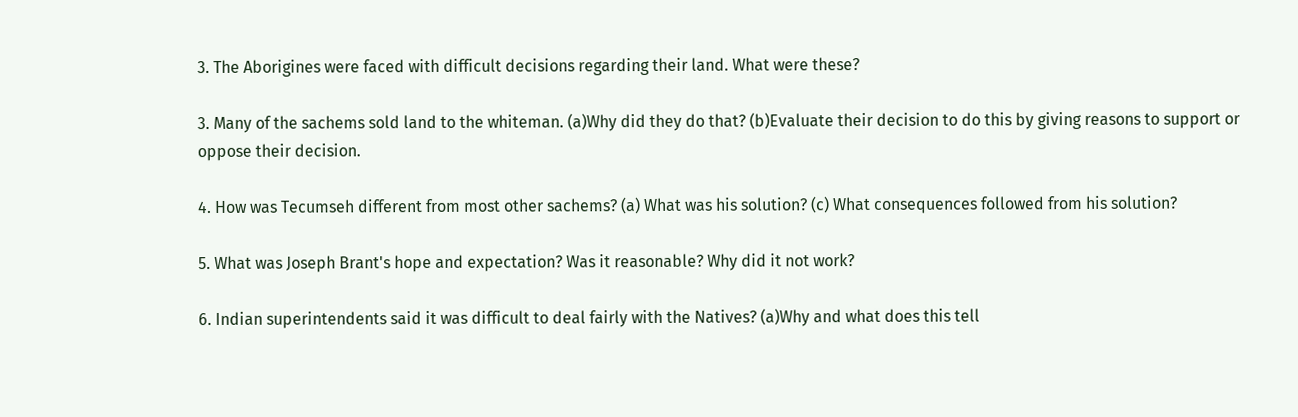3. The Aborigines were faced with difficult decisions regarding their land. What were these?

3. Many of the sachems sold land to the whiteman. (a)Why did they do that? (b)Evaluate their decision to do this by giving reasons to support or oppose their decision.

4. How was Tecumseh different from most other sachems? (a) What was his solution? (c) What consequences followed from his solution?

5. What was Joseph Brant's hope and expectation? Was it reasonable? Why did it not work?

6. Indian superintendents said it was difficult to deal fairly with the Natives? (a)Why and what does this tell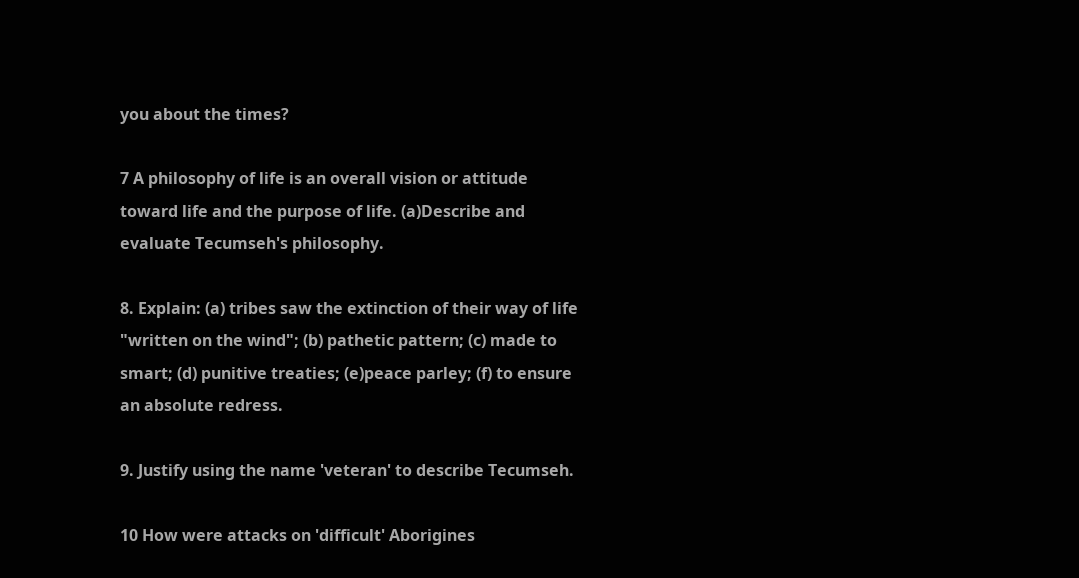you about the times?

7 A philosophy of life is an overall vision or attitude toward life and the purpose of life. (a)Describe and evaluate Tecumseh's philosophy.

8. Explain: (a) tribes saw the extinction of their way of life "written on the wind"; (b) pathetic pattern; (c) made to smart; (d) punitive treaties; (e)peace parley; (f) to ensure an absolute redress.

9. Justify using the name 'veteran' to describe Tecumseh.

10 How were attacks on 'difficult' Aborigines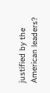justified by the American leaders?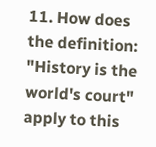11. How does the definition: "History is the world's court" apply to this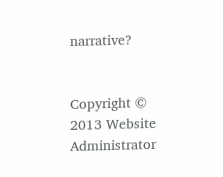narrative?


Copyright © 2013 Website Administrator